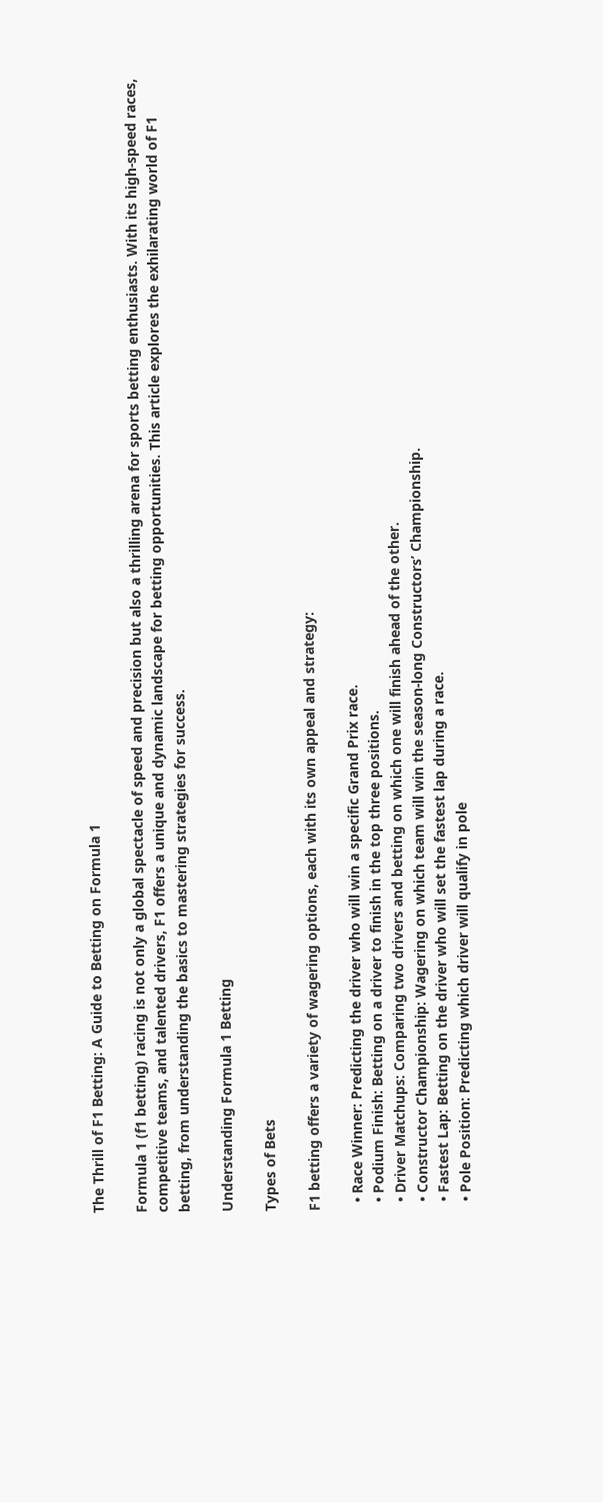The Thrill of F1 Betting: A Guide to Betting on Formula 1

Formula 1 (f1 betting) racing is not only a global spectacle of speed and precision but also a thrilling arena for sports betting enthusiasts. With its high-speed races, competitive teams, and talented drivers, F1 offers a unique and dynamic landscape for betting opportunities. This article explores the exhilarating world of F1 betting, from understanding the basics to mastering strategies for success.

Understanding Formula 1 Betting

Types of Bets

F1 betting offers a variety of wagering options, each with its own appeal and strategy:

  • Race Winner: Predicting the driver who will win a specific Grand Prix race.
  • Podium Finish: Betting on a driver to finish in the top three positions.
  • Driver Matchups: Comparing two drivers and betting on which one will finish ahead of the other.
  • Constructor Championship: Wagering on which team will win the season-long Constructors’ Championship.
  • Fastest Lap: Betting on the driver who will set the fastest lap during a race.
  • Pole Position: Predicting which driver will qualify in pole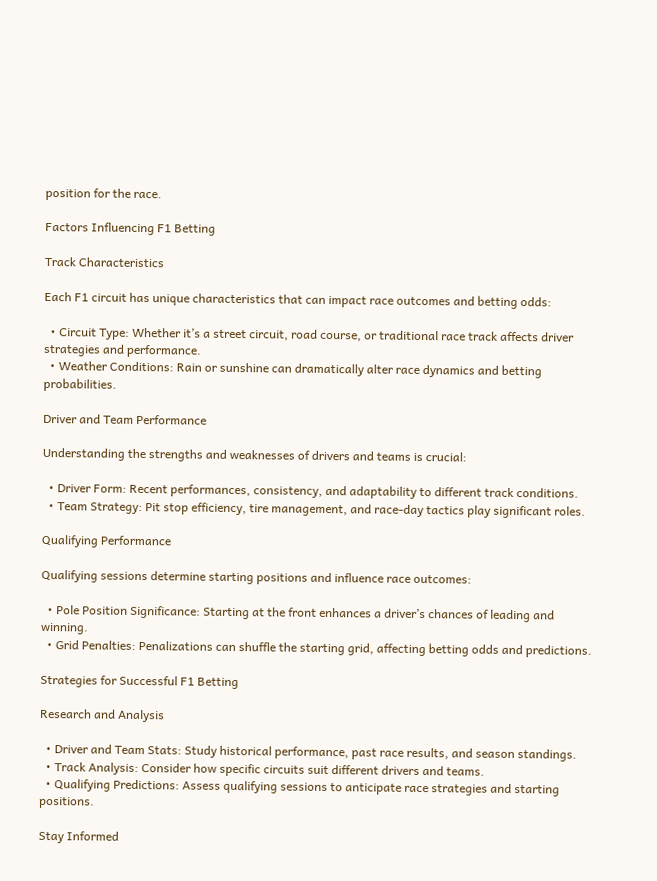position for the race.

Factors Influencing F1 Betting

Track Characteristics

Each F1 circuit has unique characteristics that can impact race outcomes and betting odds:

  • Circuit Type: Whether it’s a street circuit, road course, or traditional race track affects driver strategies and performance.
  • Weather Conditions: Rain or sunshine can dramatically alter race dynamics and betting probabilities.

Driver and Team Performance

Understanding the strengths and weaknesses of drivers and teams is crucial:

  • Driver Form: Recent performances, consistency, and adaptability to different track conditions.
  • Team Strategy: Pit stop efficiency, tire management, and race-day tactics play significant roles.

Qualifying Performance

Qualifying sessions determine starting positions and influence race outcomes:

  • Pole Position Significance: Starting at the front enhances a driver’s chances of leading and winning.
  • Grid Penalties: Penalizations can shuffle the starting grid, affecting betting odds and predictions.

Strategies for Successful F1 Betting

Research and Analysis

  • Driver and Team Stats: Study historical performance, past race results, and season standings.
  • Track Analysis: Consider how specific circuits suit different drivers and teams.
  • Qualifying Predictions: Assess qualifying sessions to anticipate race strategies and starting positions.

Stay Informed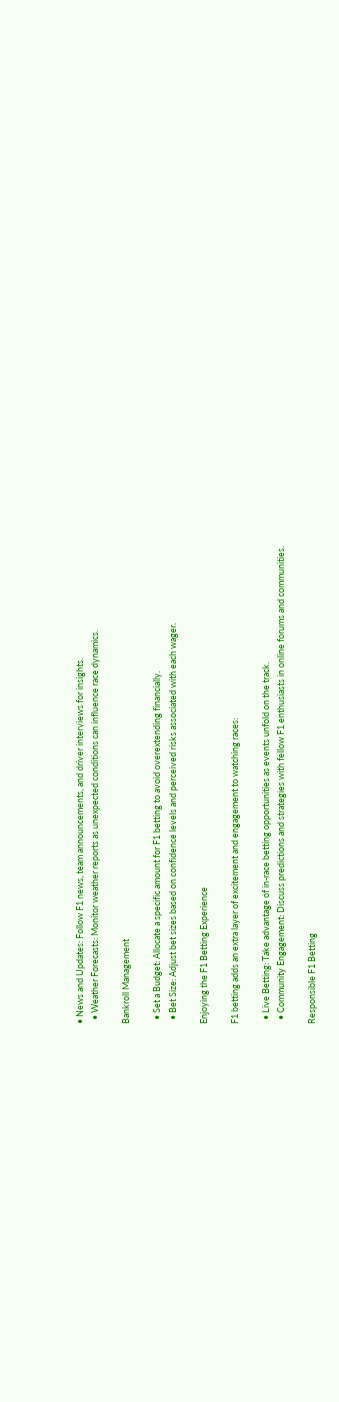• News and Updates: Follow F1 news, team announcements, and driver interviews for insights.
  • Weather Forecasts: Monitor weather reports as unexpected conditions can influence race dynamics.

Bankroll Management

  • Set a Budget: Allocate a specific amount for F1 betting to avoid overextending financially.
  • Bet Size: Adjust bet sizes based on confidence levels and perceived risks associated with each wager.

Enjoying the F1 Betting Experience

F1 betting adds an extra layer of excitement and engagement to watching races:

  • Live Betting: Take advantage of in-race betting opportunities as events unfold on the track.
  • Community Engagement: Discuss predictions and strategies with fellow F1 enthusiasts in online forums and communities.

Responsible F1 Betting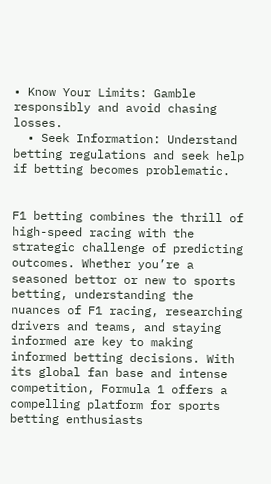• Know Your Limits: Gamble responsibly and avoid chasing losses.
  • Seek Information: Understand betting regulations and seek help if betting becomes problematic.


F1 betting combines the thrill of high-speed racing with the strategic challenge of predicting outcomes. Whether you’re a seasoned bettor or new to sports betting, understanding the nuances of F1 racing, researching drivers and teams, and staying informed are key to making informed betting decisions. With its global fan base and intense competition, Formula 1 offers a compelling platform for sports betting enthusiasts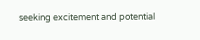seeking excitement and potential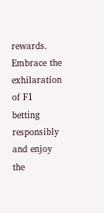rewards. Embrace the exhilaration of F1 betting responsibly and enjoy the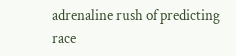adrenaline rush of predicting race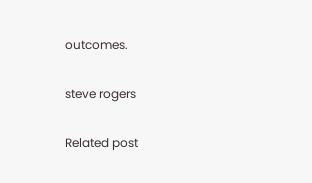outcomes.

steve rogers

Related post